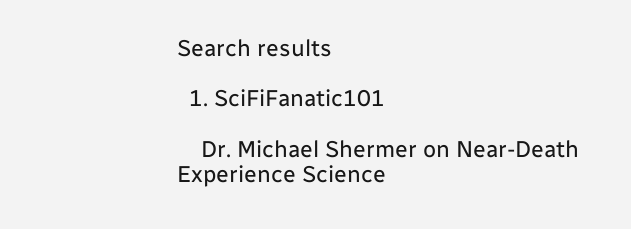Search results

  1. SciFiFanatic101

    Dr. Michael Shermer on Near-Death Experience Science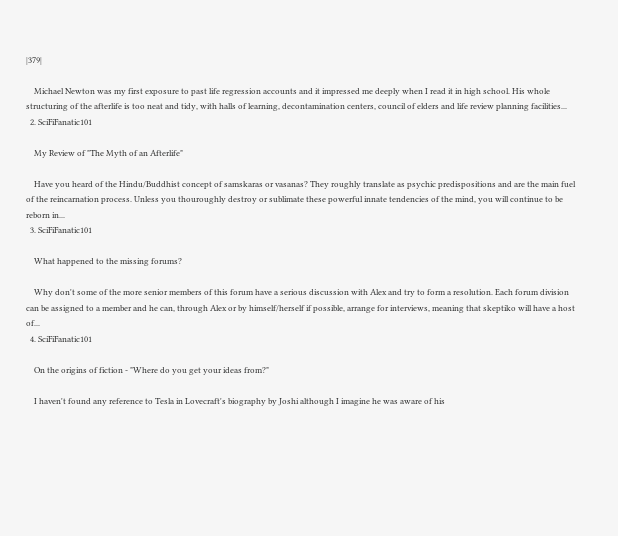|379|

    Michael Newton was my first exposure to past life regression accounts and it impressed me deeply when I read it in high school. His whole structuring of the afterlife is too neat and tidy, with halls of learning, decontamination centers, council of elders and life review planning facilities...
  2. SciFiFanatic101

    My Review of "The Myth of an Afterlife"

    Have you heard of the Hindu/Buddhist concept of samskaras or vasanas? They roughly translate as psychic predispositions and are the main fuel of the reincarnation process. Unless you thouroughly destroy or sublimate these powerful innate tendencies of the mind, you will continue to be reborn in...
  3. SciFiFanatic101

    What happened to the missing forums?

    Why don't some of the more senior members of this forum have a serious discussion with Alex and try to form a resolution. Each forum division can be assigned to a member and he can, through Alex or by himself/herself if possible, arrange for interviews, meaning that skeptiko will have a host of...
  4. SciFiFanatic101

    On the origins of fiction - "Where do you get your ideas from?"

    I haven't found any reference to Tesla in Lovecraft's biography by Joshi although I imagine he was aware of his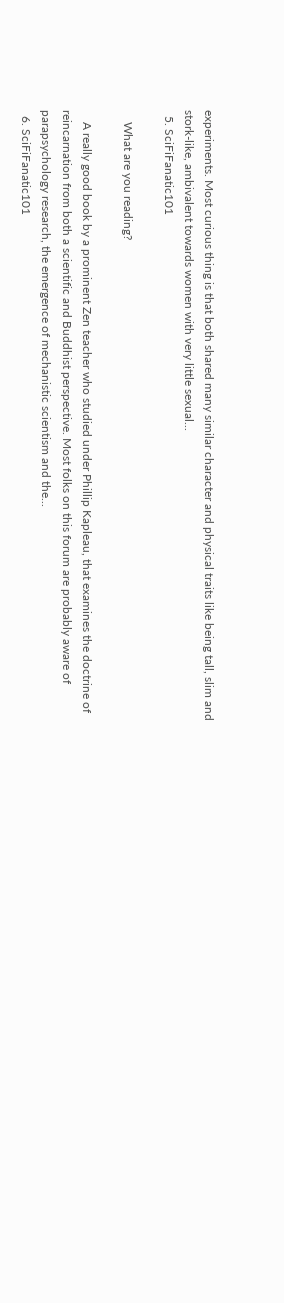experiments. Most curious thing is that both shared many similar character and physical traits like being tall, slim and stork-like, ambivalent towards women with very little sexual...
  5. SciFiFanatic101

    What are you reading?

    A really good book by a prominent Zen teacher who studied under Phillip Kapleau, that examines the doctrine of reincarnation from both a scientific and Buddhist perspective. Most folks on this forum are probably aware of parapsychology research, the emergence of mechanistic scientism and the...
  6. SciFiFanatic101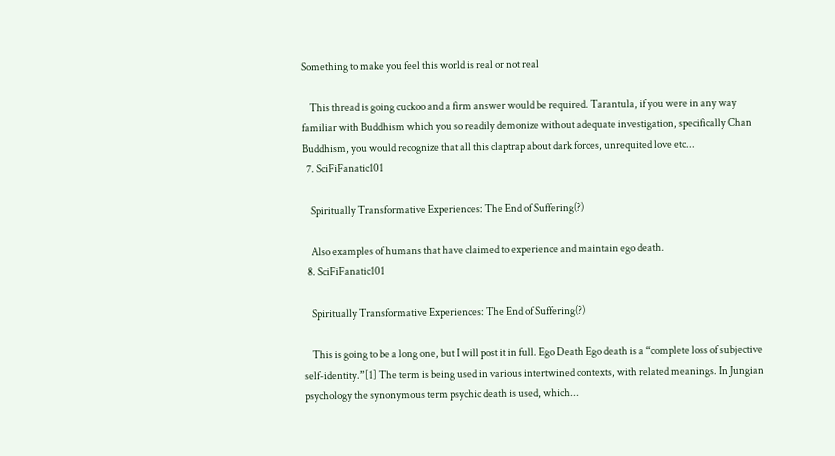Something to make you feel this world is real or not real

    This thread is going cuckoo and a firm answer would be required. Tarantula, if you were in any way familiar with Buddhism which you so readily demonize without adequate investigation, specifically Chan Buddhism, you would recognize that all this claptrap about dark forces, unrequited love etc...
  7. SciFiFanatic101

    Spiritually Transformative Experiences: The End of Suffering(?)

    Also examples of humans that have claimed to experience and maintain ego death.
  8. SciFiFanatic101

    Spiritually Transformative Experiences: The End of Suffering(?)

    This is going to be a long one, but I will post it in full. Ego Death Ego death is a “complete loss of subjective self-identity.”[1] The term is being used in various intertwined contexts, with related meanings. In Jungian psychology the synonymous term psychic death is used, which...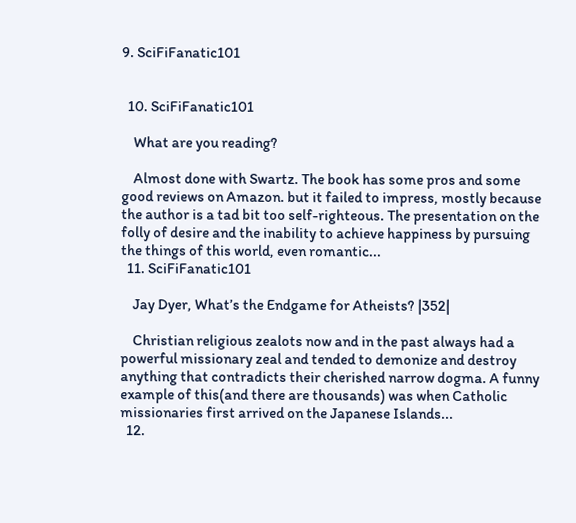9. SciFiFanatic101


  10. SciFiFanatic101

    What are you reading?

    Almost done with Swartz. The book has some pros and some good reviews on Amazon. but it failed to impress, mostly because the author is a tad bit too self-righteous. The presentation on the folly of desire and the inability to achieve happiness by pursuing the things of this world, even romantic...
  11. SciFiFanatic101

    Jay Dyer, What’s the Endgame for Atheists? |352|

    Christian religious zealots now and in the past always had a powerful missionary zeal and tended to demonize and destroy anything that contradicts their cherished narrow dogma. A funny example of this(and there are thousands) was when Catholic missionaries first arrived on the Japanese Islands...
  12.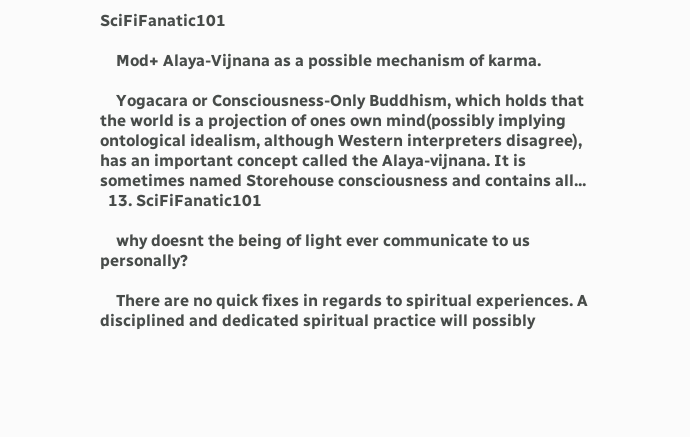SciFiFanatic101

    Mod+ Alaya-Vijnana as a possible mechanism of karma.

    Yogacara or Consciousness-Only Buddhism, which holds that the world is a projection of ones own mind(possibly implying ontological idealism, although Western interpreters disagree), has an important concept called the Alaya-vijnana. It is sometimes named Storehouse consciousness and contains all...
  13. SciFiFanatic101

    why doesnt the being of light ever communicate to us personally?

    There are no quick fixes in regards to spiritual experiences. A disciplined and dedicated spiritual practice will possibly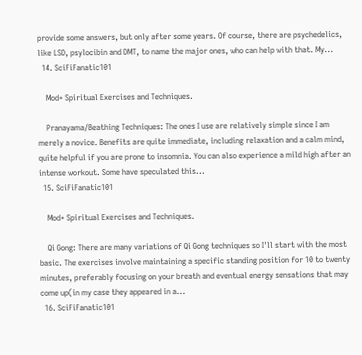provide some answers, but only after some years. Of course, there are psychedelics, like LSD, psylocibin and DMT, to name the major ones, who can help with that. My...
  14. SciFiFanatic101

    Mod+ Spiritual Exercises and Techniques.

    Pranayama/Beathing Techniques: The ones I use are relatively simple since I am merely a novice. Benefits are quite immediate, including relaxation and a calm mind, quite helpful if you are prone to insomnia. You can also experience a mild high after an intense workout. Some have speculated this...
  15. SciFiFanatic101

    Mod+ Spiritual Exercises and Techniques.

    Qi Gong: There are many variations of Qi Gong techniques so I'll start with the most basic. The exercises involve maintaining a specific standing position for 10 to twenty minutes, preferably focusing on your breath and eventual energy sensations that may come up(in my case they appeared in a...
  16. SciFiFanatic101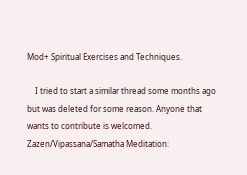Mod+ Spiritual Exercises and Techniques.

    I tried to start a similar thread some months ago but was deleted for some reason. Anyone that wants to contribute is welcomed. Zazen/Vipassana/Samatha Meditation: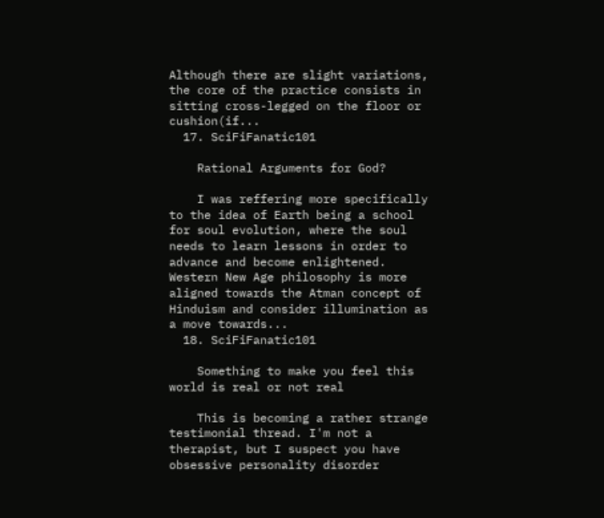Although there are slight variations, the core of the practice consists in sitting cross-legged on the floor or cushion(if...
  17. SciFiFanatic101

    Rational Arguments for God?

    I was reffering more specifically to the idea of Earth being a school for soul evolution, where the soul needs to learn lessons in order to advance and become enlightened. Western New Age philosophy is more aligned towards the Atman concept of Hinduism and consider illumination as a move towards...
  18. SciFiFanatic101

    Something to make you feel this world is real or not real

    This is becoming a rather strange testimonial thread. I'm not a therapist, but I suspect you have obsessive personality disorder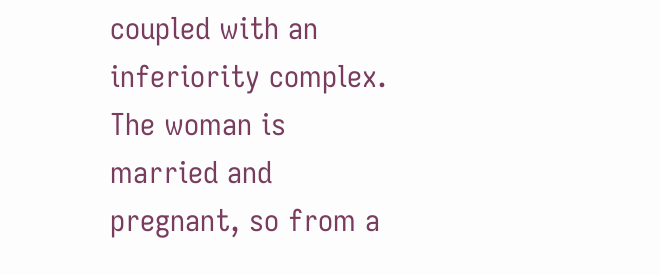coupled with an inferiority complex. The woman is married and pregnant, so from a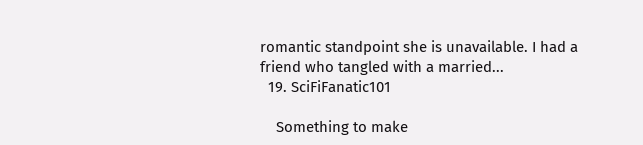romantic standpoint she is unavailable. I had a friend who tangled with a married...
  19. SciFiFanatic101

    Something to make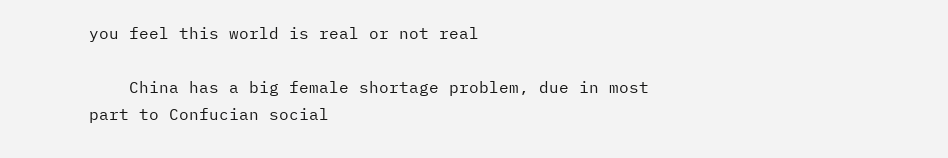you feel this world is real or not real

    China has a big female shortage problem, due in most part to Confucian social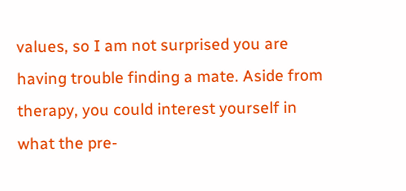values, so I am not surprised you are having trouble finding a mate. Aside from therapy, you could interest yourself in what the pre-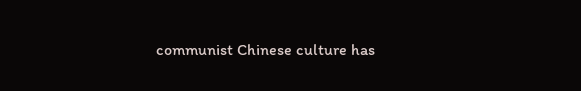communist Chinese culture has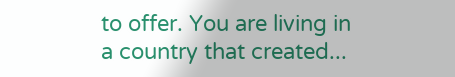to offer. You are living in a country that created...